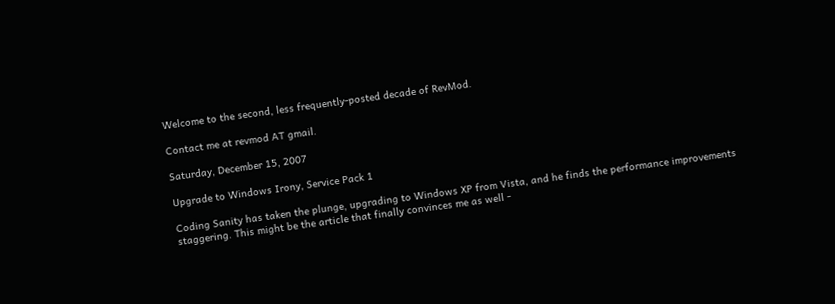Welcome to the second, less frequently-posted decade of RevMod.

Contact me at revmod AT gmail.

Saturday, December 15, 2007

Upgrade to Windows Irony, Service Pack 1

Coding Sanity has taken the plunge, upgrading to Windows XP from Vista, and he finds the performance improvements staggering. This might be the article that finally convinces me as well -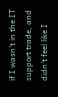if I wasn't in the IT support trade, and didn't feel like I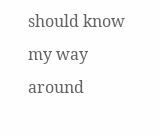should know my way around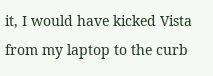it, I would have kicked Vista from my laptop to the curb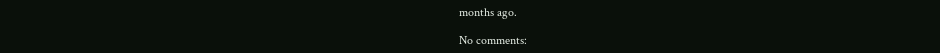months ago.

No comments: